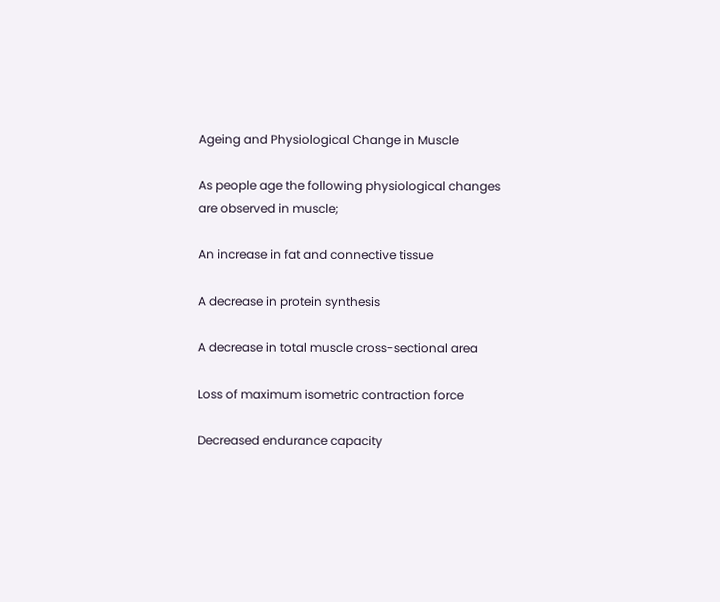Ageing and Physiological Change in Muscle

As people age the following physiological changes are observed in muscle;

An increase in fat and connective tissue

A decrease in protein synthesis

A decrease in total muscle cross-sectional area

Loss of maximum isometric contraction force

Decreased endurance capacity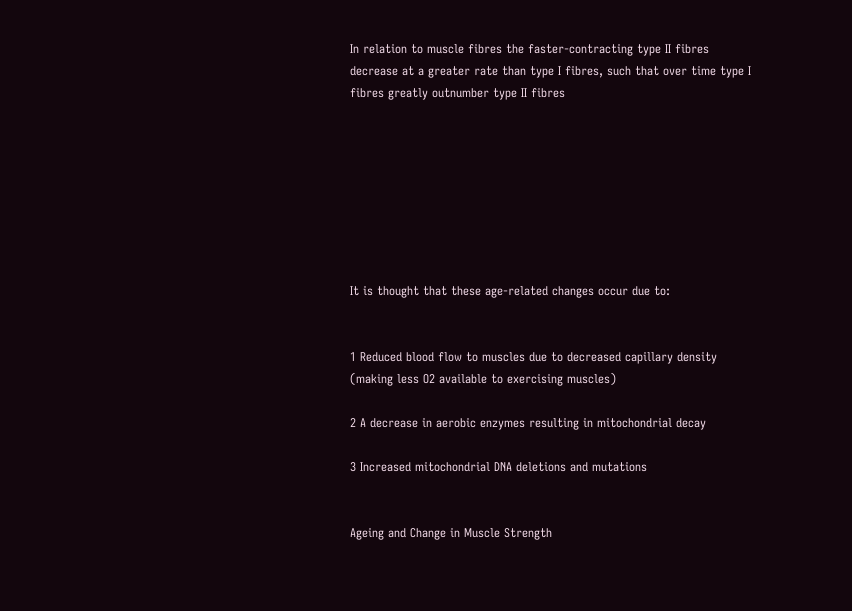In relation to muscle fibres the faster-contracting type II fibres decrease at a greater rate than type I fibres, such that over time type I fibres greatly outnumber type II fibres








It is thought that these age-related changes occur due to:


1 Reduced blood flow to muscles due to decreased capillary density (making less O2 available to exercising muscles)

2 A decrease in aerobic enzymes resulting in mitochondrial decay

3 Increased mitochondrial DNA deletions and mutations


Ageing and Change in Muscle Strength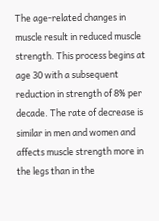The age-related changes in muscle result in reduced muscle strength. This process begins at age 30 with a subsequent reduction in strength of 8% per decade. The rate of decrease is similar in men and women and affects muscle strength more in the legs than in the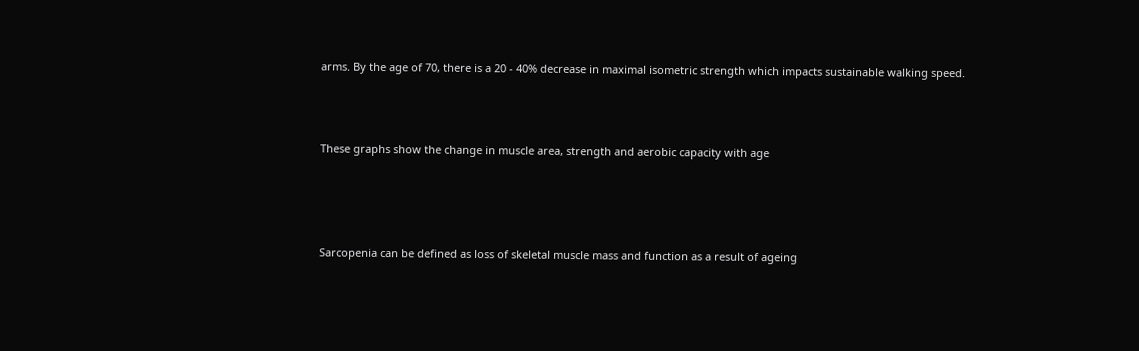arms. By the age of 70, there is a 20 - 40% decrease in maximal isometric strength which impacts sustainable walking speed.



These graphs show the change in muscle area, strength and aerobic capacity with age




Sarcopenia can be defined as loss of skeletal muscle mass and function as a result of ageing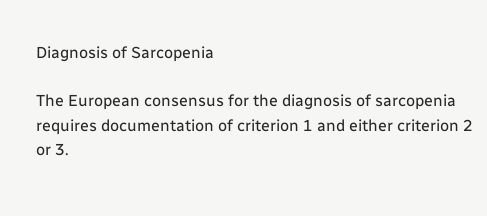Diagnosis of Sarcopenia

The European consensus for the diagnosis of sarcopenia requires documentation of criterion 1 and either criterion 2 or 3.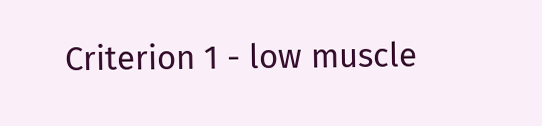Criterion 1 - low muscle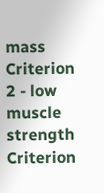mass Criterion 2 - low muscle strength Criterion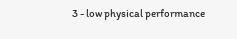3 - low physical performance